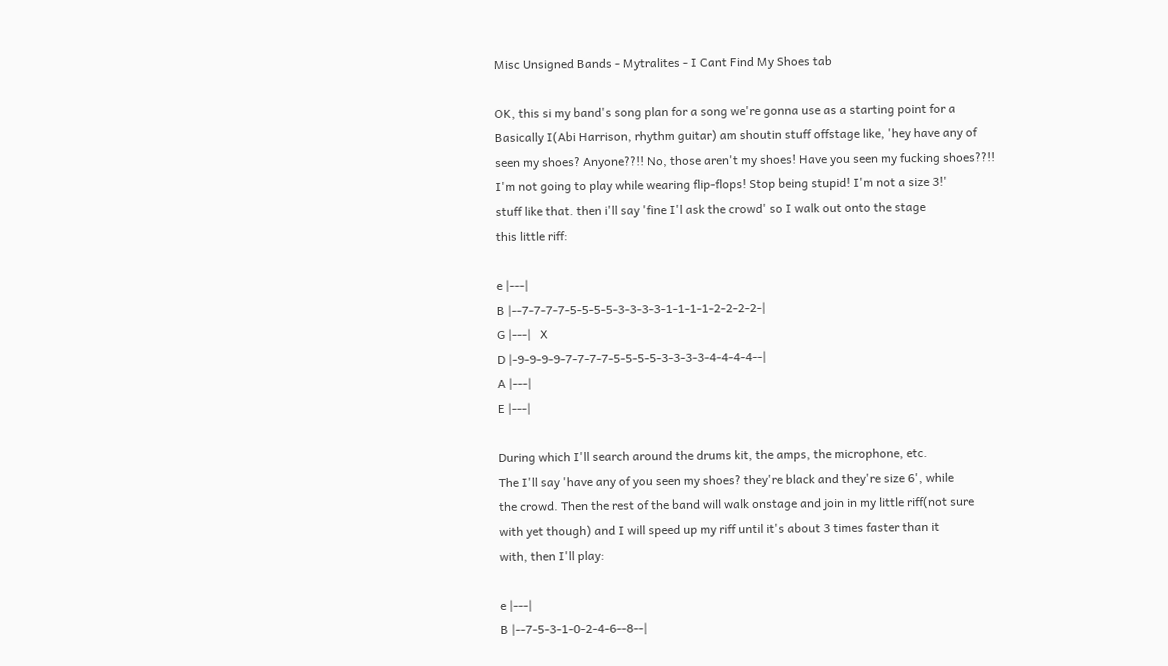Misc Unsigned Bands - Mytralites - I Cant Find My Shoes tab

OK, this si my band's song plan for a song we're gonna use as a starting point for a
Basically I(Abi Harrison, rhythm guitar) am shoutin stuff offstage like, 'hey have any of
seen my shoes? Anyone??!! No, those aren't my shoes! Have you seen my fucking shoes??!!
I'm not going to play while wearing flip-flops! Stop being stupid! I'm not a size 3!'
stuff like that. then i'll say 'fine I'l ask the crowd' so I walk out onto the stage
this little riff:

e |---|
B |--7-7-7-7-5-5-5-5-3-3-3-3-1-1-1-1-2-2-2-2-|
G |---|   X
D |-9-9-9-9-7-7-7-7-5-5-5-5-3-3-3-3-4-4-4-4--|
A |---|
E |---|

During which I'll search around the drums kit, the amps, the microphone, etc.
The I'll say 'have any of you seen my shoes? they're black and they're size 6', while
the crowd. Then the rest of the band will walk onstage and join in my little riff(not sure
with yet though) and I will speed up my riff until it's about 3 times faster than it
with, then I'll play:

e |---|
B |--7-5-3-1-0-2-4-6--8--|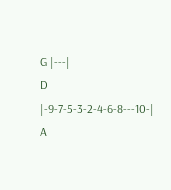G |---|
D |-9-7-5-3-2-4-6-8---10-|
A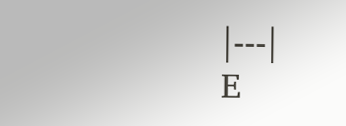|---|
E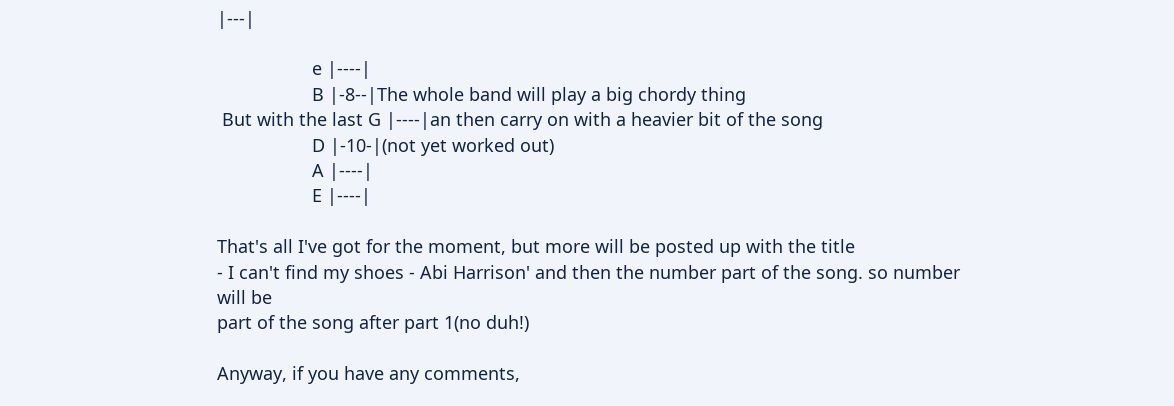|---|

                   e |----|
                   B |-8--|The whole band will play a big chordy thing
 But with the last G |----|an then carry on with a heavier bit of the song
                   D |-10-|(not yet worked out)
                   A |----|
                   E |----|

That's all I've got for the moment, but more will be posted up with the title
- I can't find my shoes - Abi Harrison' and then the number part of the song. so number
will be
part of the song after part 1(no duh!)

Anyway, if you have any comments,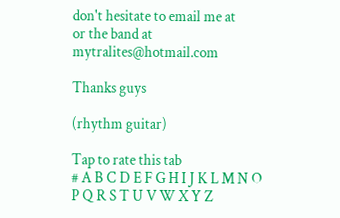don't hesitate to email me at
or the band at mytralites@hotmail.com

Thanks guys

(rhythm guitar)

Tap to rate this tab
# A B C D E F G H I J K L M N O P Q R S T U V W X Y Z